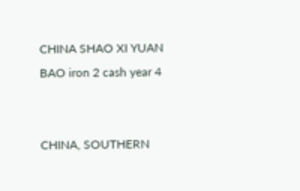CHINA SHAO XI YUAN BAO iron 2 cash year 4


CHINA, SOUTHERN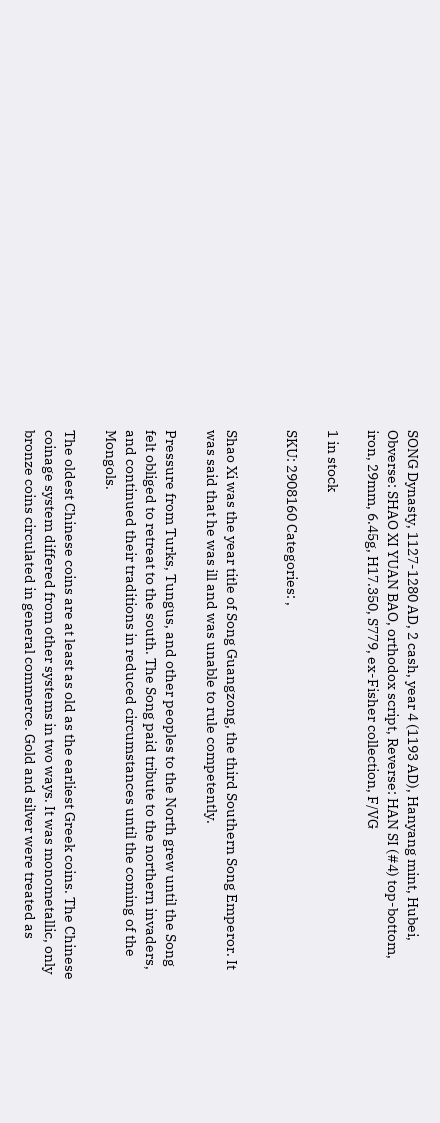SONG Dynasty, 1127-1280 AD, 2 cash, year 4 (1193 AD), Hanyang mint, Hubei, Obverse: SHAO XI YUAN BAO, orthodox script, Reverse: HAN SI (#4) top-bottom, iron, 29mm, 6.45g, H17.350, S779, ex-Fisher collection, F/VG

1 in stock

SKU: 2908160 Categories: ,


Shao Xi was the year title of Song Guangzong, the third Southern Song Emperor. It was said that he was ill and was unable to rule competently.

Pressure from Turks, Tungus, and other peoples to the North grew until the Song felt obliged to retreat to the south. The Song paid tribute to the northern invaders, and continued their traditions in reduced circumstances until the coming of the Mongols.

The oldest Chinese coins are at least as old as the earliest Greek coins. The Chinese coinage system differed from other systems in two ways. It was monometallic, only bronze coins circulated in general commerce. Gold and silver were treated as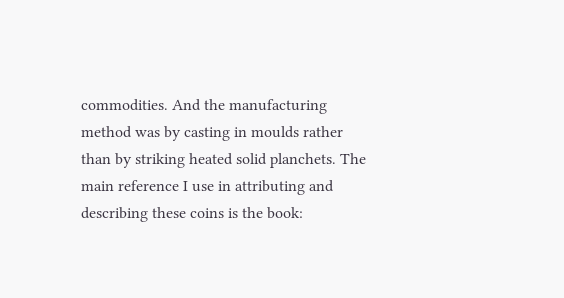commodities. And the manufacturing method was by casting in moulds rather than by striking heated solid planchets. The main reference I use in attributing and describing these coins is the book: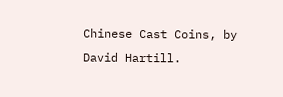Chinese Cast Coins, by David Hartill.